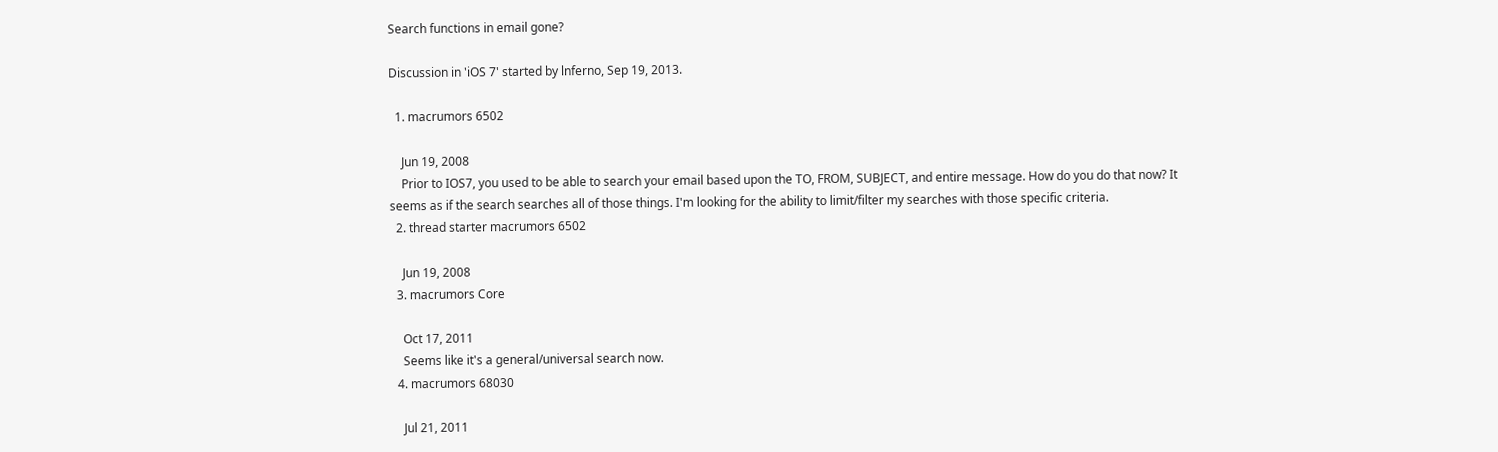Search functions in email gone?

Discussion in 'iOS 7' started by lnferno, Sep 19, 2013.

  1. macrumors 6502

    Jun 19, 2008
    Prior to IOS7, you used to be able to search your email based upon the TO, FROM, SUBJECT, and entire message. How do you do that now? It seems as if the search searches all of those things. I'm looking for the ability to limit/filter my searches with those specific criteria.
  2. thread starter macrumors 6502

    Jun 19, 2008
  3. macrumors Core

    Oct 17, 2011
    Seems like it's a general/universal search now.
  4. macrumors 68030

    Jul 21, 2011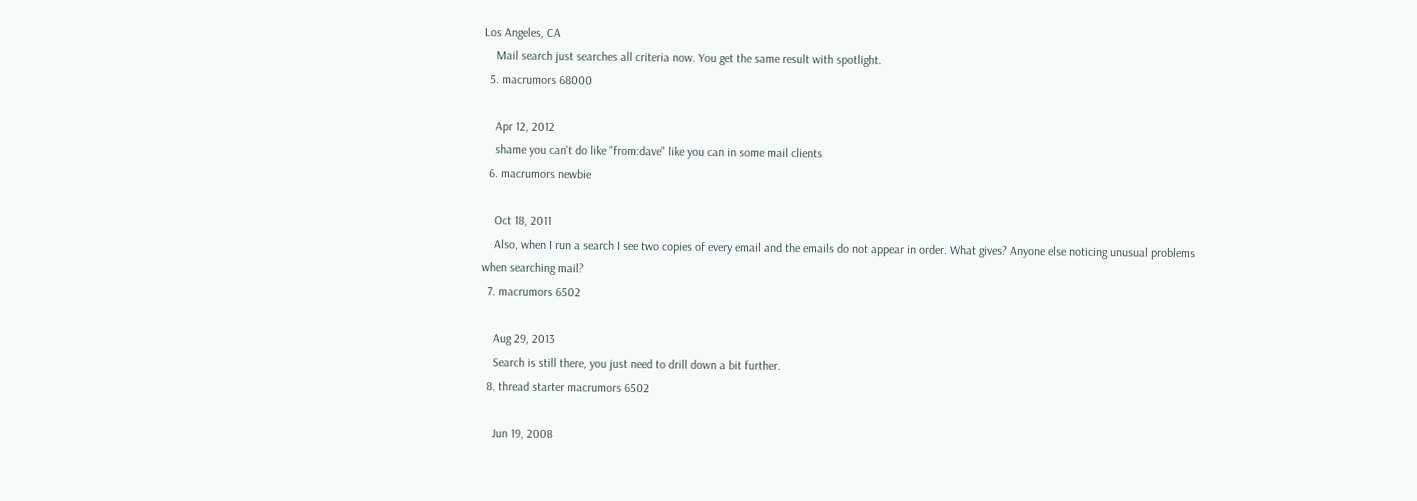Los Angeles, CA
    Mail search just searches all criteria now. You get the same result with spotlight.
  5. macrumors 68000

    Apr 12, 2012
    shame you can't do like "from:dave" like you can in some mail clients
  6. macrumors newbie

    Oct 18, 2011
    Also, when I run a search I see two copies of every email and the emails do not appear in order. What gives? Anyone else noticing unusual problems when searching mail?
  7. macrumors 6502

    Aug 29, 2013
    Search is still there, you just need to drill down a bit further.
  8. thread starter macrumors 6502

    Jun 19, 2008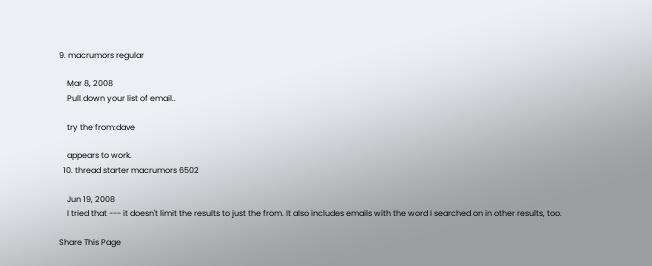9. macrumors regular

    Mar 8, 2008
    Pull down your list of email..

    try the from:dave

    appears to work.
  10. thread starter macrumors 6502

    Jun 19, 2008
    I tried that --- it doesn't limit the results to just the from. It also includes emails with the word I searched on in other results, too.

Share This Page